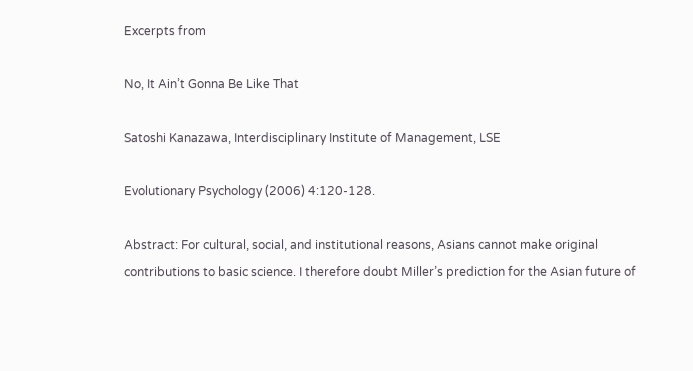Excerpts from

No, It Ain’t Gonna Be Like That

Satoshi Kanazawa, Interdisciplinary Institute of Management, LSE

Evolutionary Psychology (2006) 4:120-128.

Abstract: For cultural, social, and institutional reasons, Asians cannot make original contributions to basic science. I therefore doubt Miller’s prediction for the Asian future of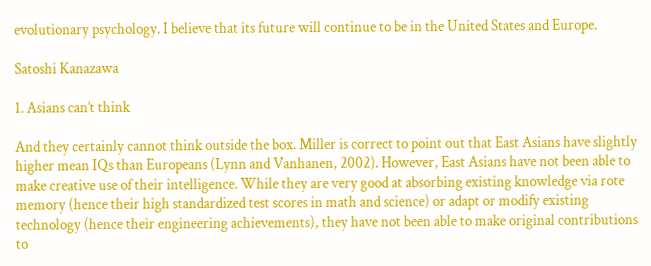evolutionary psychology. I believe that its future will continue to be in the United States and Europe.

Satoshi Kanazawa

1. Asians can’t think

And they certainly cannot think outside the box. Miller is correct to point out that East Asians have slightly higher mean IQs than Europeans (Lynn and Vanhanen, 2002). However, East Asians have not been able to make creative use of their intelligence. While they are very good at absorbing existing knowledge via rote memory (hence their high standardized test scores in math and science) or adapt or modify existing technology (hence their engineering achievements), they have not been able to make original contributions to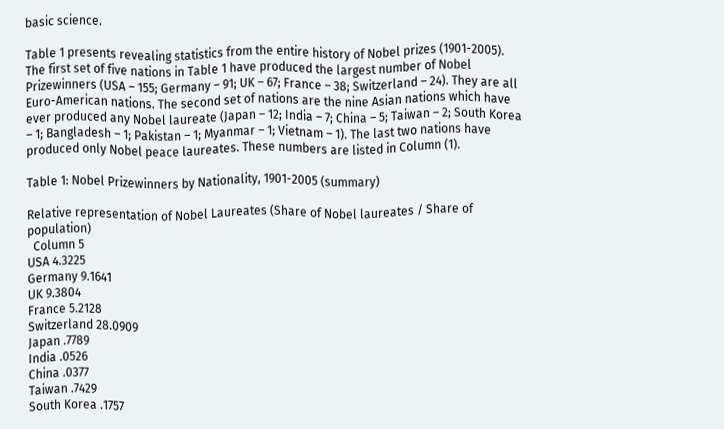basic science.

Table 1 presents revealing statistics from the entire history of Nobel prizes (1901-2005). The first set of five nations in Table 1 have produced the largest number of Nobel Prizewinners (USA – 155; Germany – 91; UK – 67; France – 38; Switzerland – 24). They are all Euro-American nations. The second set of nations are the nine Asian nations which have ever produced any Nobel laureate (Japan – 12; India – 7; China – 5; Taiwan – 2; South Korea – 1; Bangladesh – 1; Pakistan – 1; Myanmar – 1; Vietnam – 1). The last two nations have produced only Nobel peace laureates. These numbers are listed in Column (1).

Table 1: Nobel Prizewinners by Nationality, 1901-2005 (summary)

Relative representation of Nobel Laureates (Share of Nobel laureates / Share of population)
  Column 5
USA 4.3225
Germany 9.1641
UK 9.3804
France 5.2128
Switzerland 28.0909
Japan .7789
India .0526
China .0377
Taiwan .7429
South Korea .1757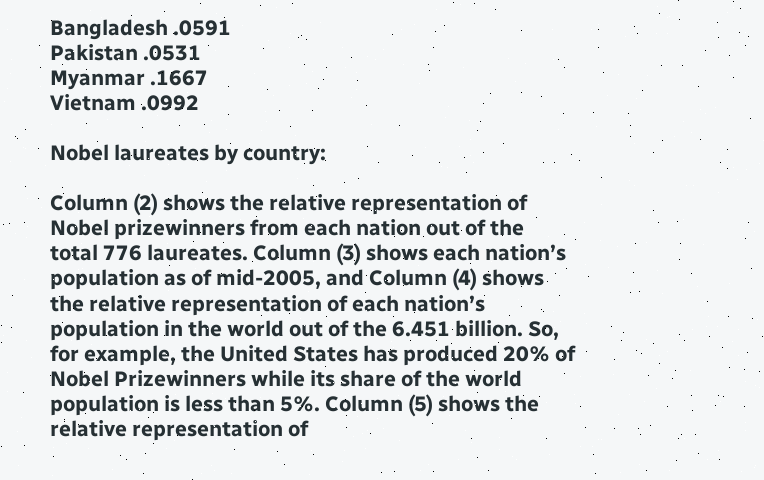Bangladesh .0591
Pakistan .0531
Myanmar .1667
Vietnam .0992

Nobel laureates by country:

Column (2) shows the relative representation of Nobel prizewinners from each nation out of the total 776 laureates. Column (3) shows each nation’s population as of mid-2005, and Column (4) shows the relative representation of each nation’s population in the world out of the 6.451 billion. So, for example, the United States has produced 20% of Nobel Prizewinners while its share of the world population is less than 5%. Column (5) shows the relative representation of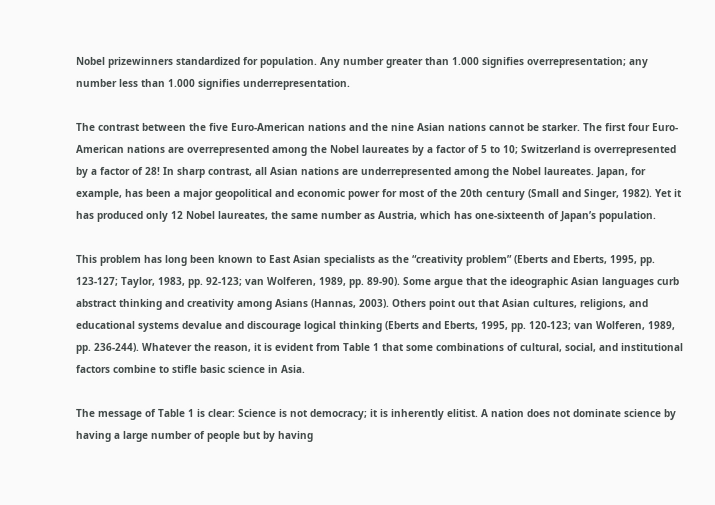Nobel prizewinners standardized for population. Any number greater than 1.000 signifies overrepresentation; any number less than 1.000 signifies underrepresentation.

The contrast between the five Euro-American nations and the nine Asian nations cannot be starker. The first four Euro-American nations are overrepresented among the Nobel laureates by a factor of 5 to 10; Switzerland is overrepresented by a factor of 28! In sharp contrast, all Asian nations are underrepresented among the Nobel laureates. Japan, for example, has been a major geopolitical and economic power for most of the 20th century (Small and Singer, 1982). Yet it has produced only 12 Nobel laureates, the same number as Austria, which has one-sixteenth of Japan’s population.

This problem has long been known to East Asian specialists as the “creativity problem” (Eberts and Eberts, 1995, pp. 123-127; Taylor, 1983, pp. 92-123; van Wolferen, 1989, pp. 89-90). Some argue that the ideographic Asian languages curb abstract thinking and creativity among Asians (Hannas, 2003). Others point out that Asian cultures, religions, and educational systems devalue and discourage logical thinking (Eberts and Eberts, 1995, pp. 120-123; van Wolferen, 1989, pp. 236-244). Whatever the reason, it is evident from Table 1 that some combinations of cultural, social, and institutional factors combine to stifle basic science in Asia.

The message of Table 1 is clear: Science is not democracy; it is inherently elitist. A nation does not dominate science by having a large number of people but by having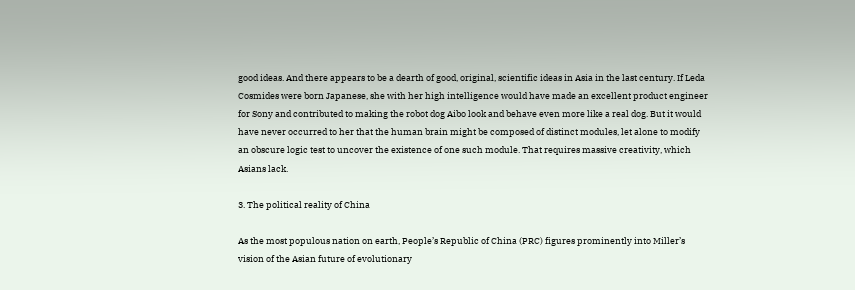good ideas. And there appears to be a dearth of good, original, scientific ideas in Asia in the last century. If Leda Cosmides were born Japanese, she with her high intelligence would have made an excellent product engineer for Sony and contributed to making the robot dog Aibo look and behave even more like a real dog. But it would have never occurred to her that the human brain might be composed of distinct modules, let alone to modify an obscure logic test to uncover the existence of one such module. That requires massive creativity, which Asians lack.

3. The political reality of China

As the most populous nation on earth, People’s Republic of China (PRC) figures prominently into Miller’s vision of the Asian future of evolutionary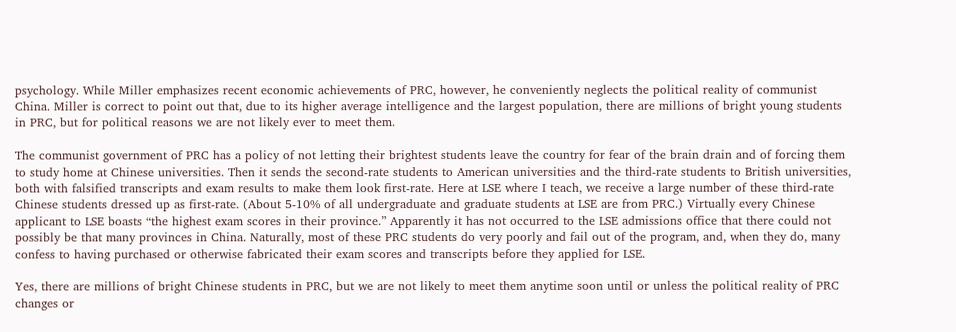psychology. While Miller emphasizes recent economic achievements of PRC, however, he conveniently neglects the political reality of communist China. Miller is correct to point out that, due to its higher average intelligence and the largest population, there are millions of bright young students in PRC, but for political reasons we are not likely ever to meet them.

The communist government of PRC has a policy of not letting their brightest students leave the country for fear of the brain drain and of forcing them to study home at Chinese universities. Then it sends the second-rate students to American universities and the third-rate students to British universities, both with falsified transcripts and exam results to make them look first-rate. Here at LSE where I teach, we receive a large number of these third-rate Chinese students dressed up as first-rate. (About 5-10% of all undergraduate and graduate students at LSE are from PRC.) Virtually every Chinese applicant to LSE boasts “the highest exam scores in their province.” Apparently it has not occurred to the LSE admissions office that there could not possibly be that many provinces in China. Naturally, most of these PRC students do very poorly and fail out of the program, and, when they do, many confess to having purchased or otherwise fabricated their exam scores and transcripts before they applied for LSE.

Yes, there are millions of bright Chinese students in PRC, but we are not likely to meet them anytime soon until or unless the political reality of PRC changes or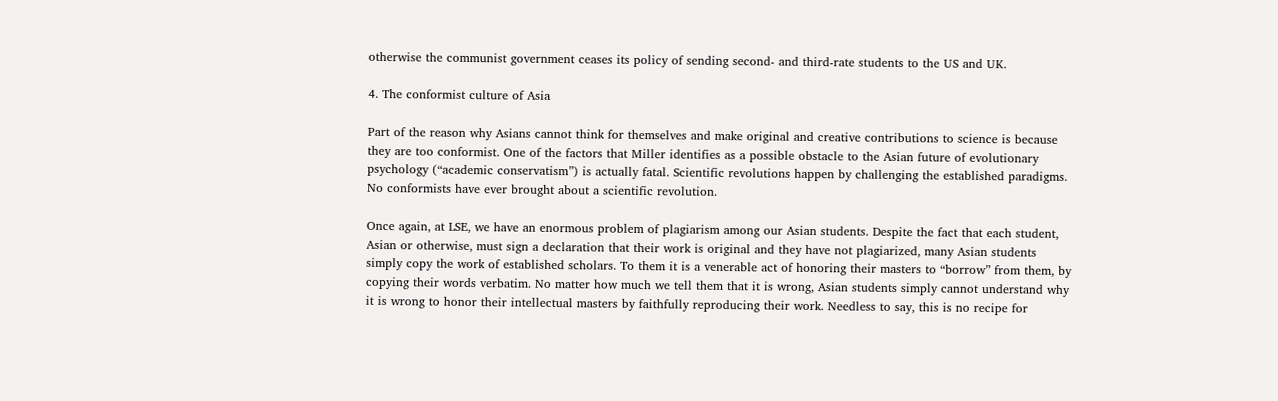otherwise the communist government ceases its policy of sending second- and third-rate students to the US and UK.

4. The conformist culture of Asia

Part of the reason why Asians cannot think for themselves and make original and creative contributions to science is because they are too conformist. One of the factors that Miller identifies as a possible obstacle to the Asian future of evolutionary psychology (“academic conservatism”) is actually fatal. Scientific revolutions happen by challenging the established paradigms. No conformists have ever brought about a scientific revolution.

Once again, at LSE, we have an enormous problem of plagiarism among our Asian students. Despite the fact that each student, Asian or otherwise, must sign a declaration that their work is original and they have not plagiarized, many Asian students simply copy the work of established scholars. To them it is a venerable act of honoring their masters to “borrow” from them, by copying their words verbatim. No matter how much we tell them that it is wrong, Asian students simply cannot understand why it is wrong to honor their intellectual masters by faithfully reproducing their work. Needless to say, this is no recipe for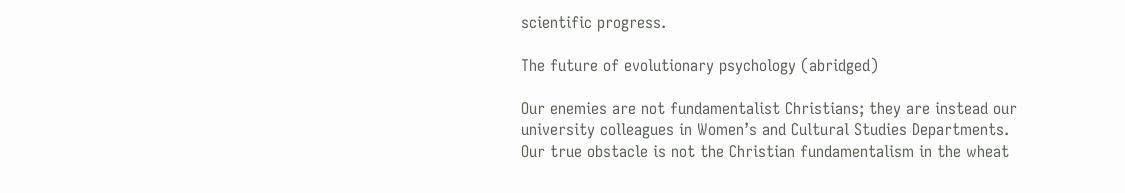scientific progress.

The future of evolutionary psychology (abridged)

Our enemies are not fundamentalist Christians; they are instead our university colleagues in Women’s and Cultural Studies Departments. Our true obstacle is not the Christian fundamentalism in the wheat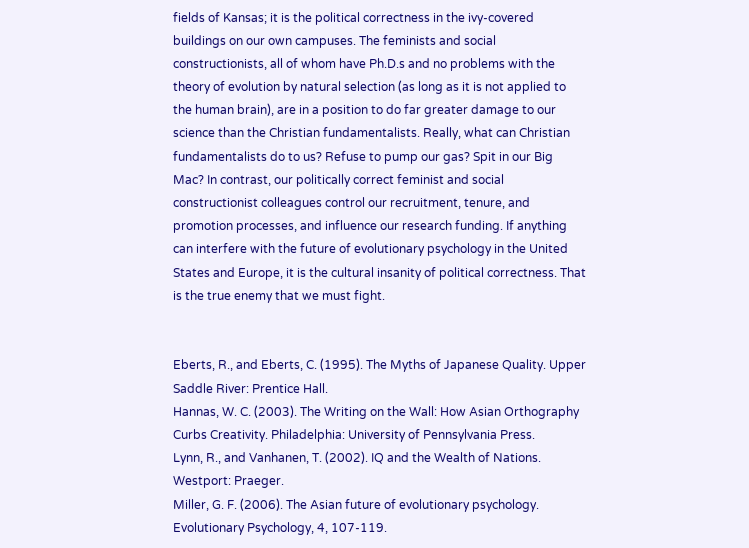fields of Kansas; it is the political correctness in the ivy-covered buildings on our own campuses. The feminists and social constructionists, all of whom have Ph.D.s and no problems with the theory of evolution by natural selection (as long as it is not applied to the human brain), are in a position to do far greater damage to our science than the Christian fundamentalists. Really, what can Christian fundamentalists do to us? Refuse to pump our gas? Spit in our Big Mac? In contrast, our politically correct feminist and social constructionist colleagues control our recruitment, tenure, and promotion processes, and influence our research funding. If anything can interfere with the future of evolutionary psychology in the United States and Europe, it is the cultural insanity of political correctness. That is the true enemy that we must fight.


Eberts, R., and Eberts, C. (1995). The Myths of Japanese Quality. Upper Saddle River: Prentice Hall.
Hannas, W. C. (2003). The Writing on the Wall: How Asian Orthography Curbs Creativity. Philadelphia: University of Pennsylvania Press.
Lynn, R., and Vanhanen, T. (2002). IQ and the Wealth of Nations. Westport: Praeger.
Miller, G. F. (2006). The Asian future of evolutionary psychology. Evolutionary Psychology, 4, 107-119.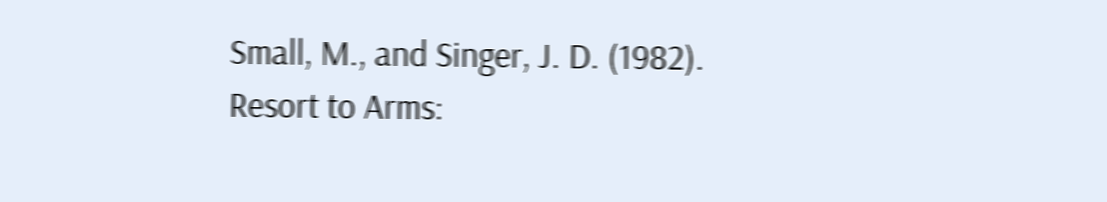Small, M., and Singer, J. D. (1982). Resort to Arms: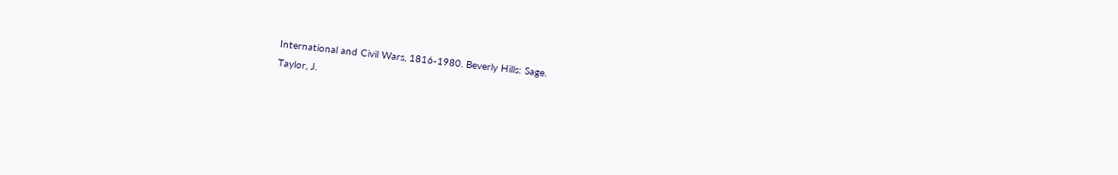International and Civil Wars, 1816-1980. Beverly Hills: Sage.
Taylor, J.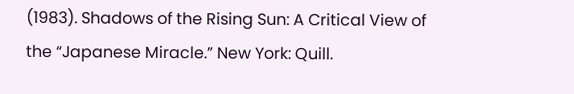(1983). Shadows of the Rising Sun: A Critical View of the “Japanese Miracle.” New York: Quill.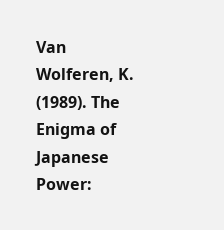Van Wolferen, K. (1989). The Enigma of Japanese Power: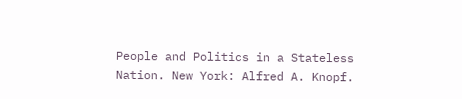People and Politics in a Stateless Nation. New York: Alfred A. Knopf.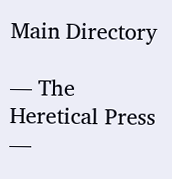Main Directory

–– The Heretical Press ––